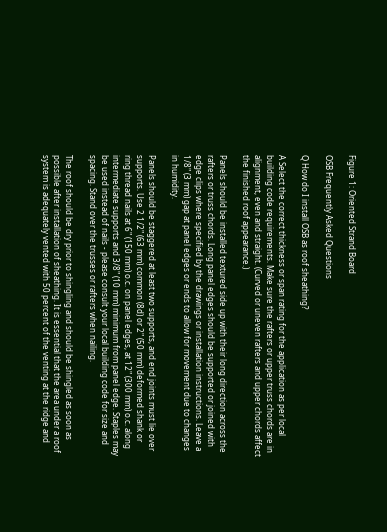Figure 1: Oriented Strand Board

OSB Frequently Asked Questions

Q How do I install OSB as roof sheathing?

A Select the correct thickness or span rating for the application as per local building code requirements. Make sure the rafters or upper truss chords are in alignment, even and straight. (Curved or uneven rafters and upper chords affect the finished roof appearance.)

Panels should be installed textured side up with their long direction across the rafters or truss chords. Long panel edges should be supported or joined with edge clips where specified by the drawings or installation instructions. Leave a 1/8" (3 mm) gap at panel edges or ends to allow for movement due to changes in humidity.

Panels should be staggered at least two supports, and end joints must lie over supports. Use 2 1/2" (63 mm) common (8d) or 2" (50 mm) deformed shank or ring thread nails at 6" (150 mm) o.c. on panel edges, at 12" (300 mm) o.c. along intermediate supports and 3/8" (10 mm) minimum from panel edge. Staples may be used instead of nails - please consult your local building code for size and spacing. Stand over the trusses or rafters when nailing.

The roof should be dry prior to shingling and should be shingled as soon as possible after installation of sheathing. It is essential that the area under a roof system is adequately vented with 50 percent of the venting at the ridge and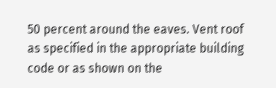50 percent around the eaves. Vent roof as specified in the appropriate building code or as shown on the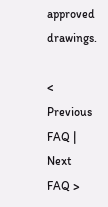approved drawings.

< Previous FAQ | Next FAQ >